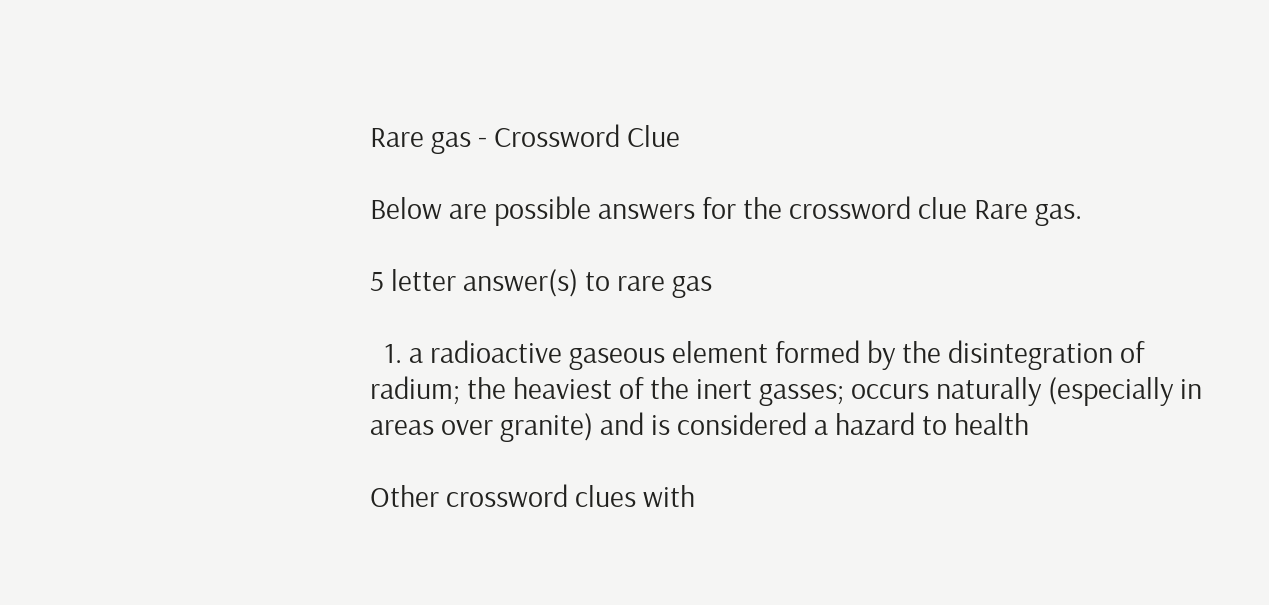Rare gas - Crossword Clue

Below are possible answers for the crossword clue Rare gas.

5 letter answer(s) to rare gas

  1. a radioactive gaseous element formed by the disintegration of radium; the heaviest of the inert gasses; occurs naturally (especially in areas over granite) and is considered a hazard to health

Other crossword clues with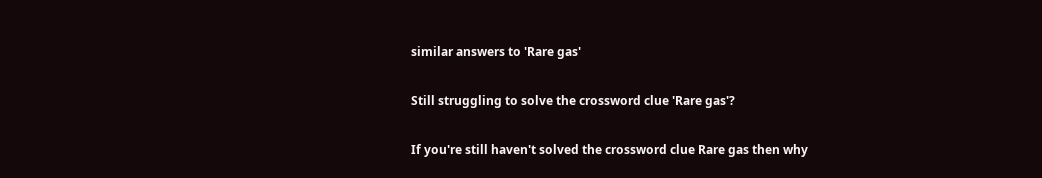similar answers to 'Rare gas'

Still struggling to solve the crossword clue 'Rare gas'?

If you're still haven't solved the crossword clue Rare gas then why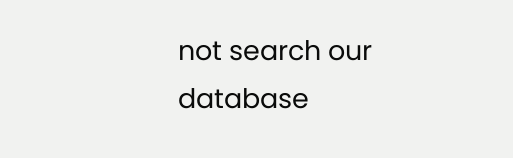not search our database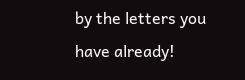by the letters you have already!